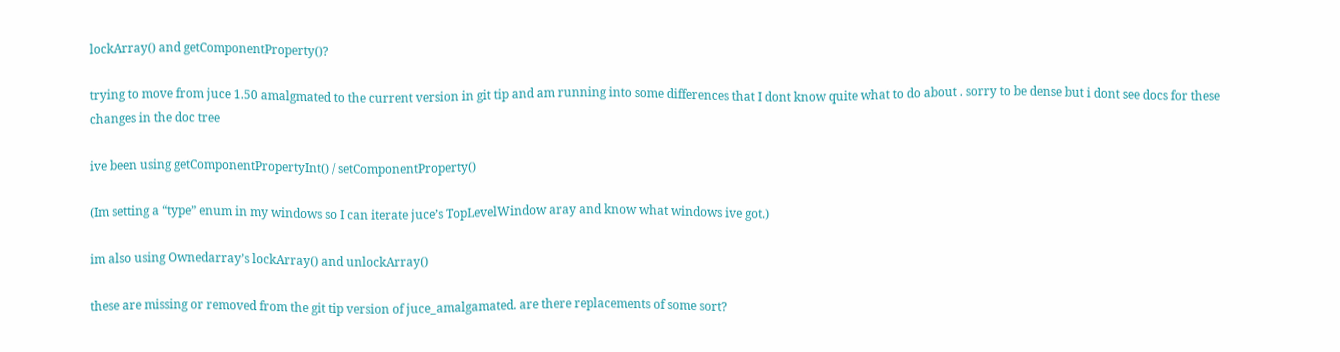lockArray() and getComponentProperty()?

trying to move from juce 1.50 amalgmated to the current version in git tip and am running into some differences that I dont know quite what to do about . sorry to be dense but i dont see docs for these changes in the doc tree

ive been using getComponentPropertyInt() / setComponentProperty()

(Im setting a “type” enum in my windows so I can iterate juce’s TopLevelWindow aray and know what windows ive got.)

im also using Ownedarray’s lockArray() and unlockArray()

these are missing or removed from the git tip version of juce_amalgamated. are there replacements of some sort?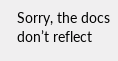Sorry, the docs don’t reflect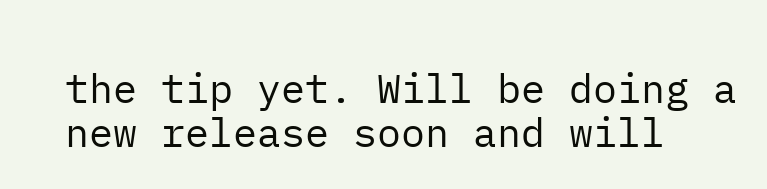the tip yet. Will be doing a new release soon and will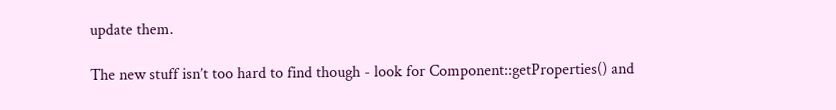update them.

The new stuff isn’t too hard to find though - look for Component::getProperties() and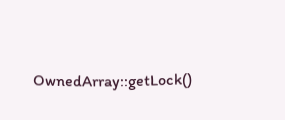OwnedArray::getLock()